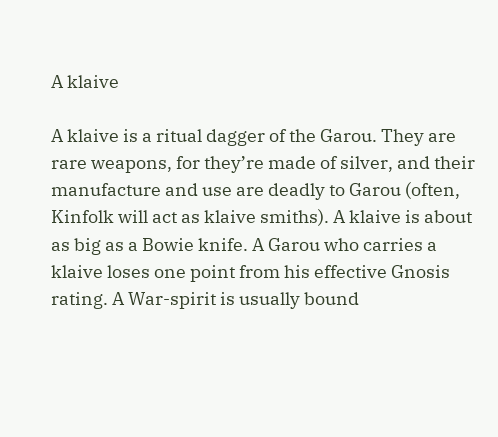A klaive

A klaive is a ritual dagger of the Garou. They are rare weapons, for they’re made of silver, and their manufacture and use are deadly to Garou (often, Kinfolk will act as klaive smiths). A klaive is about as big as a Bowie knife. A Garou who carries a klaive loses one point from his effective Gnosis rating. A War-spirit is usually bound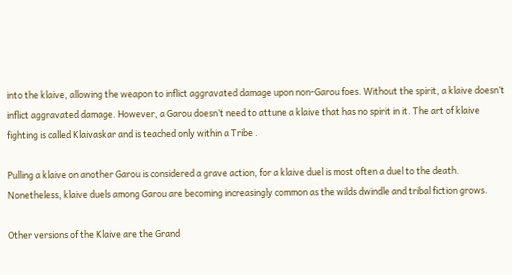into the klaive, allowing the weapon to inflict aggravated damage upon non-Garou foes. Without the spirit, a klaive doesn’t inflict aggravated damage. However, a Garou doesn’t need to attune a klaive that has no spirit in it. The art of klaive fighting is called Klaivaskar and is teached only within a Tribe .

Pulling a klaive on another Garou is considered a grave action, for a klaive duel is most often a duel to the death. Nonetheless, klaive duels among Garou are becoming increasingly common as the wilds dwindle and tribal fiction grows.

Other versions of the Klaive are the Grand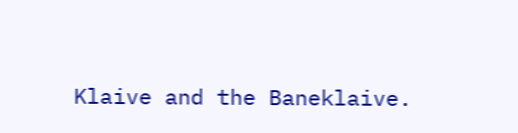Klaive and the Baneklaive.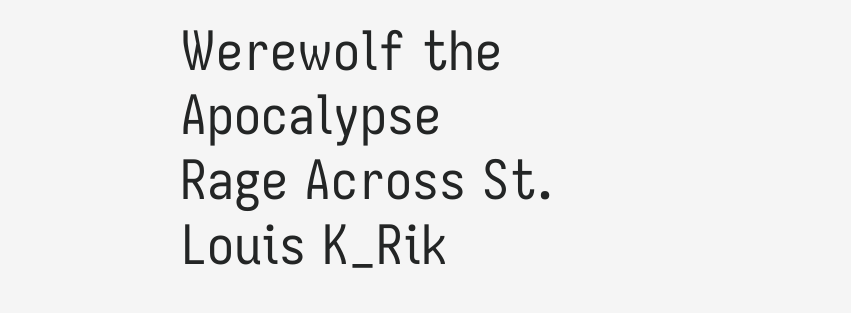Werewolf the Apocalypse Rage Across St. Louis K_Rik